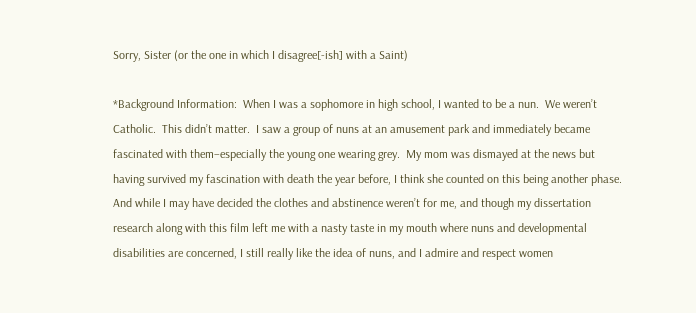Sorry, Sister (or the one in which I disagree[-ish] with a Saint)

*Background Information:  When I was a sophomore in high school, I wanted to be a nun.  We weren’t Catholic.  This didn’t matter.  I saw a group of nuns at an amusement park and immediately became fascinated with them–especially the young one wearing grey.  My mom was dismayed at the news but having survived my fascination with death the year before, I think she counted on this being another phase.  And while I may have decided the clothes and abstinence weren’t for me, and though my dissertation research along with this film left me with a nasty taste in my mouth where nuns and developmental disabilities are concerned, I still really like the idea of nuns, and I admire and respect women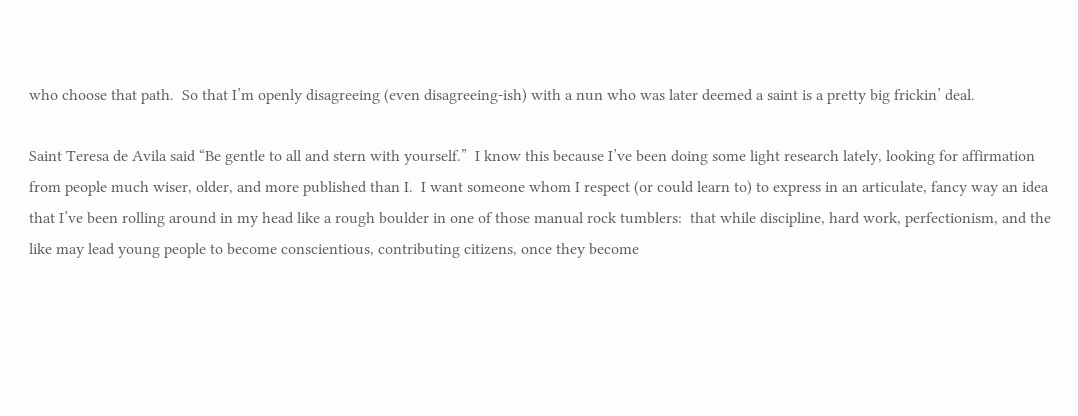who choose that path.  So that I’m openly disagreeing (even disagreeing-ish) with a nun who was later deemed a saint is a pretty big frickin’ deal.

Saint Teresa de Avila said “Be gentle to all and stern with yourself.”  I know this because I’ve been doing some light research lately, looking for affirmation from people much wiser, older, and more published than I.  I want someone whom I respect (or could learn to) to express in an articulate, fancy way an idea that I’ve been rolling around in my head like a rough boulder in one of those manual rock tumblers:  that while discipline, hard work, perfectionism, and the like may lead young people to become conscientious, contributing citizens, once they become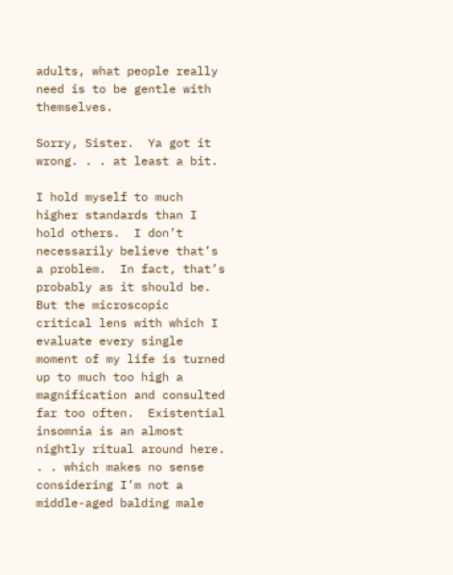adults, what people really need is to be gentle with themselves.

Sorry, Sister.  Ya got it wrong. . . at least a bit.

I hold myself to much higher standards than I hold others.  I don’t necessarily believe that’s a problem.  In fact, that’s probably as it should be.  But the microscopic critical lens with which I evaluate every single moment of my life is turned up to much too high a magnification and consulted far too often.  Existential insomnia is an almost nightly ritual around here. . . which makes no sense considering I’m not a middle-aged balding male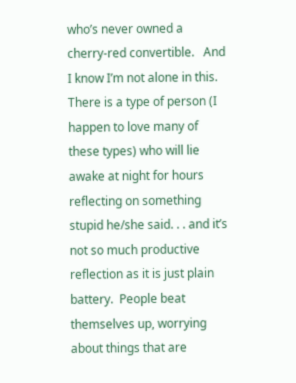who’s never owned a cherry-red convertible.   And I know I’m not alone in this.  There is a type of person (I happen to love many of these types) who will lie awake at night for hours reflecting on something stupid he/she said. . . and it’s not so much productive reflection as it is just plain battery.  People beat themselves up, worrying about things that are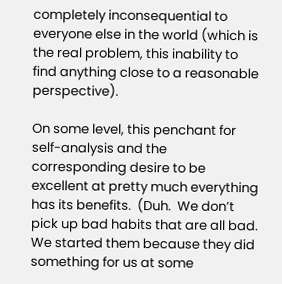completely inconsequential to everyone else in the world (which is the real problem, this inability to find anything close to a reasonable perspective).

On some level, this penchant for self-analysis and the corresponding desire to be excellent at pretty much everything has its benefits.  (Duh.  We don’t pick up bad habits that are all bad.  We started them because they did something for us at some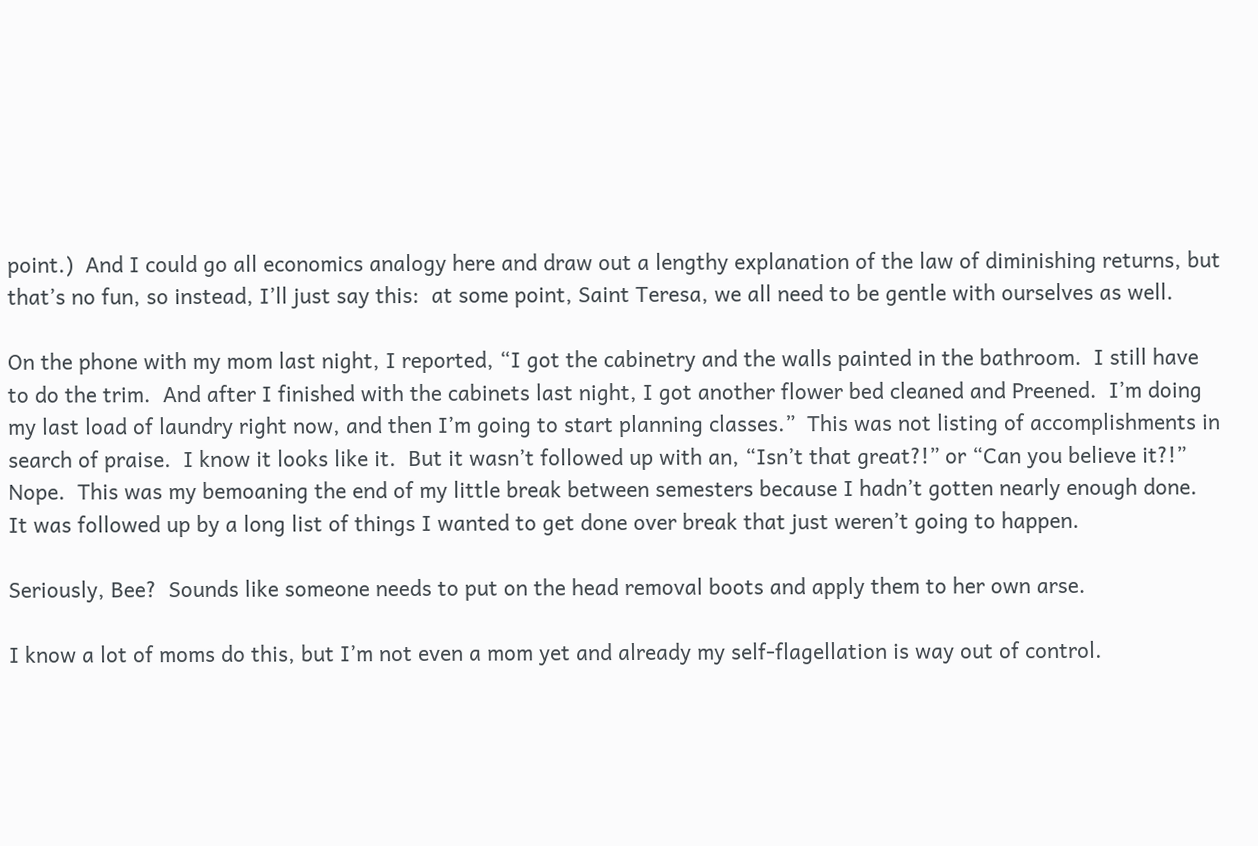point.)  And I could go all economics analogy here and draw out a lengthy explanation of the law of diminishing returns, but that’s no fun, so instead, I’ll just say this:  at some point, Saint Teresa, we all need to be gentle with ourselves as well.

On the phone with my mom last night, I reported, “I got the cabinetry and the walls painted in the bathroom.  I still have to do the trim.  And after I finished with the cabinets last night, I got another flower bed cleaned and Preened.  I’m doing my last load of laundry right now, and then I’m going to start planning classes.”  This was not listing of accomplishments in search of praise.  I know it looks like it.  But it wasn’t followed up with an, “Isn’t that great?!” or “Can you believe it?!”  Nope.  This was my bemoaning the end of my little break between semesters because I hadn’t gotten nearly enough done.  It was followed up by a long list of things I wanted to get done over break that just weren’t going to happen.

Seriously, Bee?  Sounds like someone needs to put on the head removal boots and apply them to her own arse.

I know a lot of moms do this, but I’m not even a mom yet and already my self-flagellation is way out of control.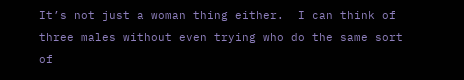It’s not just a woman thing either.  I can think of three males without even trying who do the same sort of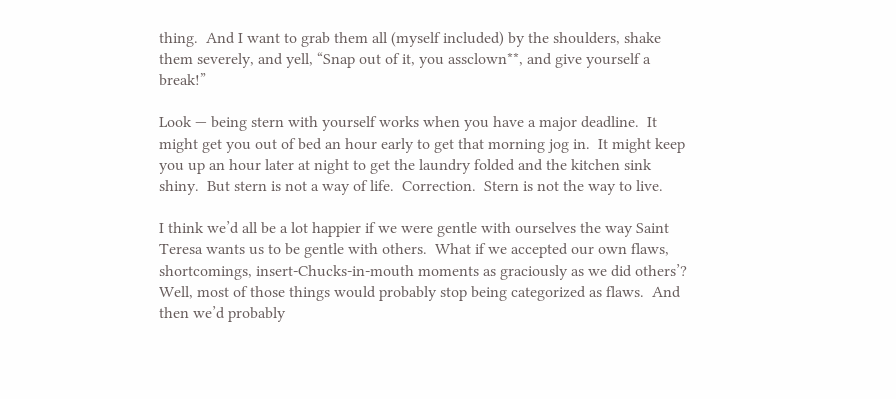thing.  And I want to grab them all (myself included) by the shoulders, shake them severely, and yell, “Snap out of it, you assclown**, and give yourself a break!”

Look — being stern with yourself works when you have a major deadline.  It might get you out of bed an hour early to get that morning jog in.  It might keep you up an hour later at night to get the laundry folded and the kitchen sink shiny.  But stern is not a way of life.  Correction.  Stern is not the way to live.

I think we’d all be a lot happier if we were gentle with ourselves the way Saint Teresa wants us to be gentle with others.  What if we accepted our own flaws, shortcomings, insert-Chucks-in-mouth moments as graciously as we did others’?  Well, most of those things would probably stop being categorized as flaws.  And then we’d probably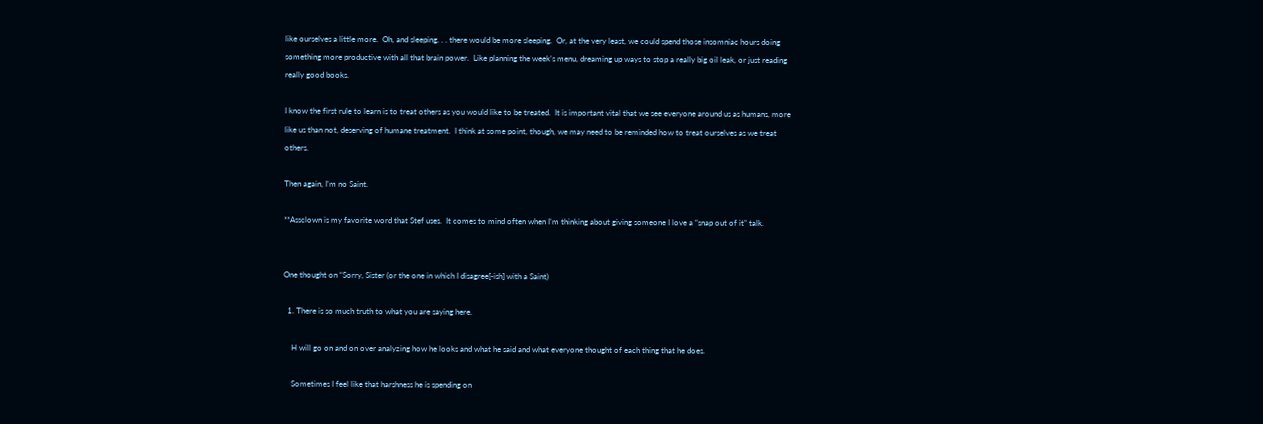like ourselves a little more.  Oh, and sleeping. . . there would be more sleeping.  Or, at the very least, we could spend those insomniac hours doing something more productive with all that brain power.  Like planning the week’s menu, dreaming up ways to stop a really big oil leak, or just reading really good books.

I know the first rule to learn is to treat others as you would like to be treated.  It is important vital that we see everyone around us as humans, more like us than not, deserving of humane treatment.  I think at some point, though, we may need to be reminded how to treat ourselves as we treat others.

Then again, I’m no Saint.

**Assclown is my favorite word that Stef uses.  It comes to mind often when I’m thinking about giving someone I love a “snap out of it” talk.


One thought on “Sorry, Sister (or the one in which I disagree[-ish] with a Saint)

  1. There is so much truth to what you are saying here.

    H will go on and on over analyzing how he looks and what he said and what everyone thought of each thing that he does.

    Sometimes I feel like that harshness he is spending on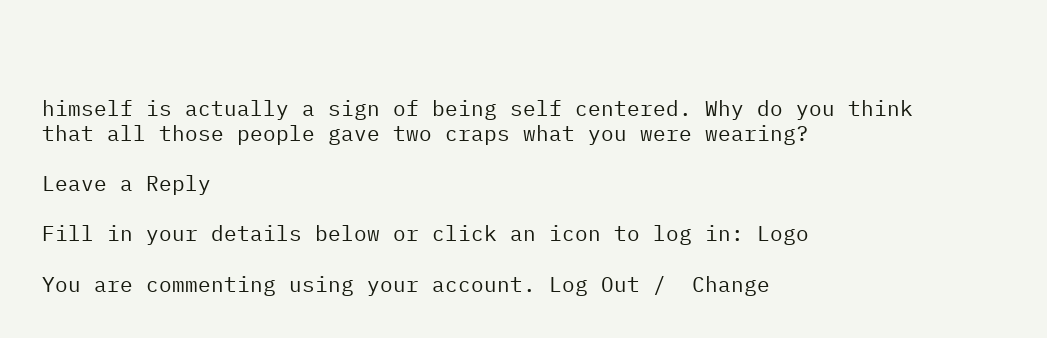himself is actually a sign of being self centered. Why do you think that all those people gave two craps what you were wearing?

Leave a Reply

Fill in your details below or click an icon to log in: Logo

You are commenting using your account. Log Out /  Change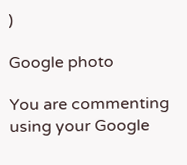)

Google photo

You are commenting using your Google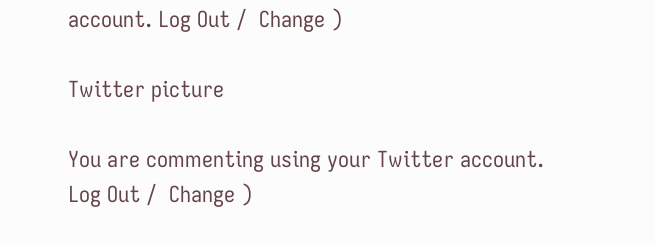account. Log Out /  Change )

Twitter picture

You are commenting using your Twitter account. Log Out /  Change )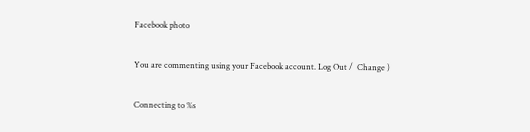Facebook photo

You are commenting using your Facebook account. Log Out /  Change )

Connecting to %s